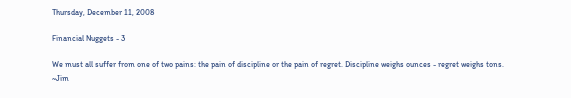Thursday, December 11, 2008

Financial Nuggets - 3

We must all suffer from one of two pains: the pain of discipline or the pain of regret. Discipline weighs ounces - regret weighs tons.
~Jim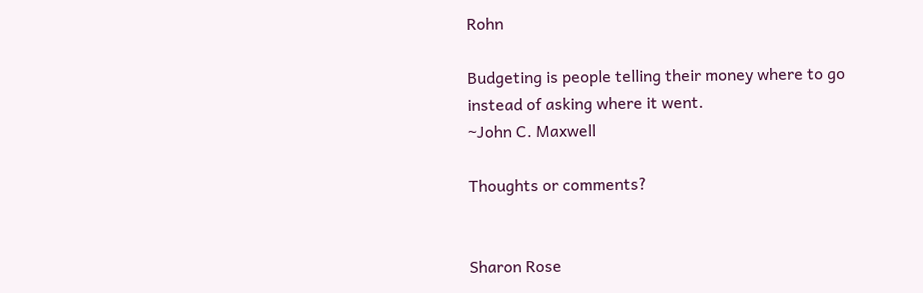Rohn

Budgeting is people telling their money where to go instead of asking where it went.
~John C. Maxwell

Thoughts or comments?


Sharon Rose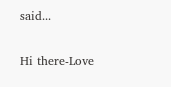said...

Hi there-Love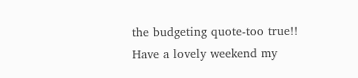the budgeting quote-too true!! Have a lovely weekend my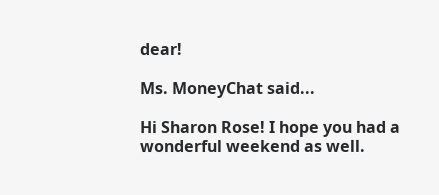dear!

Ms. MoneyChat said...

Hi Sharon Rose! I hope you had a wonderful weekend as well.